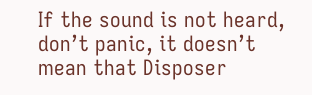If the sound is not heard, don’t panic, it doesn’t mean that Disposer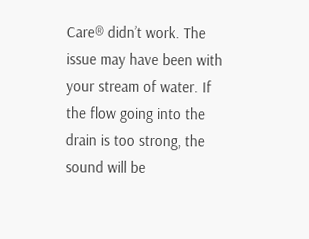Care® didn’t work. The issue may have been with your stream of water. If the flow going into the drain is too strong, the sound will be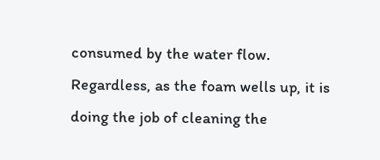consumed by the water flow. Regardless, as the foam wells up, it is doing the job of cleaning the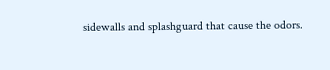sidewalls and splashguard that cause the odors.